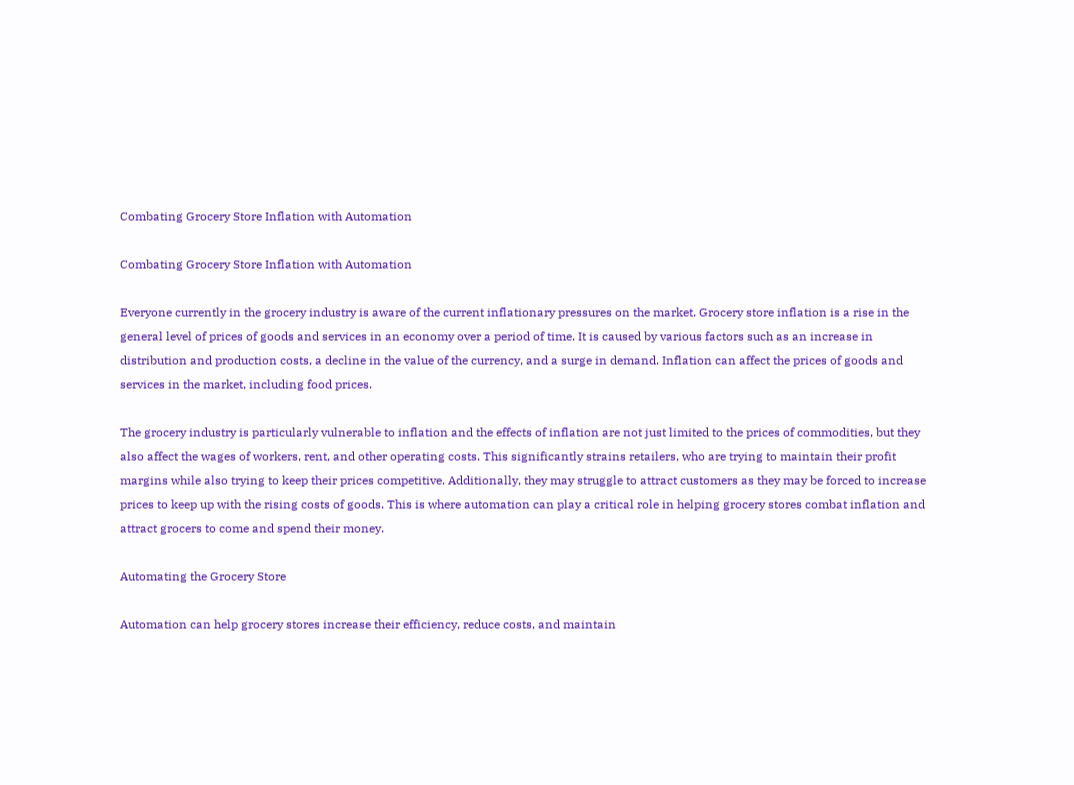Combating Grocery Store Inflation with Automation

Combating Grocery Store Inflation with Automation

Everyone currently in the grocery industry is aware of the current inflationary pressures on the market. Grocery store inflation is a rise in the general level of prices of goods and services in an economy over a period of time. It is caused by various factors such as an increase in distribution and production costs, a decline in the value of the currency, and a surge in demand. Inflation can affect the prices of goods and services in the market, including food prices.

The grocery industry is particularly vulnerable to inflation and the effects of inflation are not just limited to the prices of commodities, but they also affect the wages of workers, rent, and other operating costs. This significantly strains retailers, who are trying to maintain their profit margins while also trying to keep their prices competitive. Additionally, they may struggle to attract customers as they may be forced to increase prices to keep up with the rising costs of goods. This is where automation can play a critical role in helping grocery stores combat inflation and attract grocers to come and spend their money.

Automating the Grocery Store

Automation can help grocery stores increase their efficiency, reduce costs, and maintain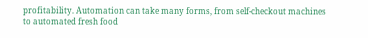profitability. Automation can take many forms, from self-checkout machines to automated fresh food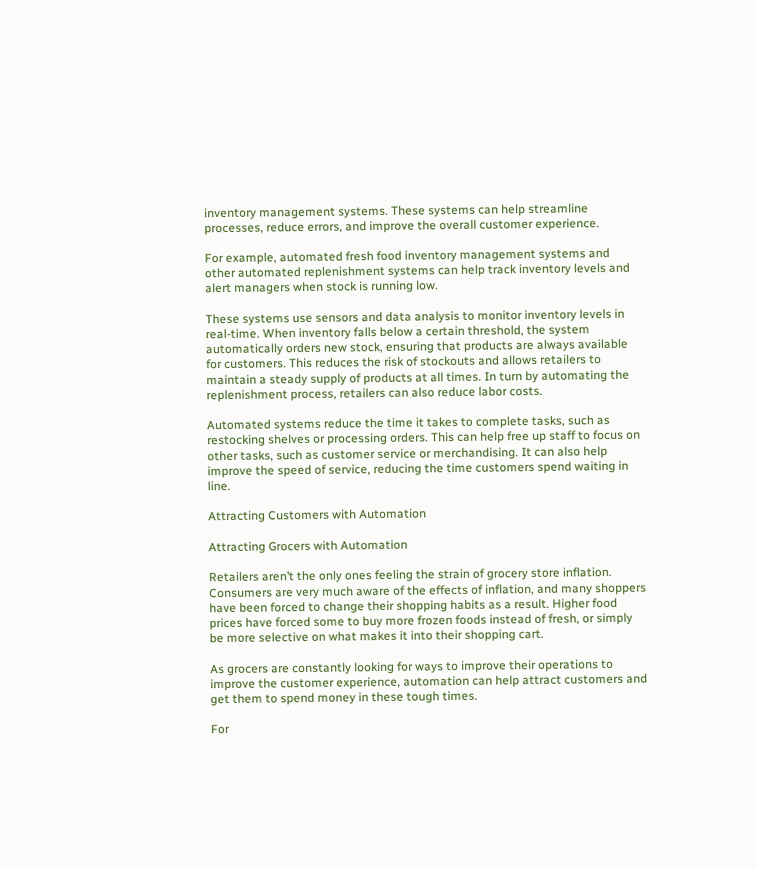inventory management systems. These systems can help streamline processes, reduce errors, and improve the overall customer experience.

For example, automated fresh food inventory management systems and other automated replenishment systems can help track inventory levels and alert managers when stock is running low.

These systems use sensors and data analysis to monitor inventory levels in real-time. When inventory falls below a certain threshold, the system automatically orders new stock, ensuring that products are always available for customers. This reduces the risk of stockouts and allows retailers to maintain a steady supply of products at all times. In turn by automating the replenishment process, retailers can also reduce labor costs.

Automated systems reduce the time it takes to complete tasks, such as restocking shelves or processing orders. This can help free up staff to focus on other tasks, such as customer service or merchandising. It can also help improve the speed of service, reducing the time customers spend waiting in line.

Attracting Customers with Automation

Attracting Grocers with Automation

Retailers aren’t the only ones feeling the strain of grocery store inflation. Consumers are very much aware of the effects of inflation, and many shoppers have been forced to change their shopping habits as a result. Higher food prices have forced some to buy more frozen foods instead of fresh, or simply be more selective on what makes it into their shopping cart.

As grocers are constantly looking for ways to improve their operations to improve the customer experience, automation can help attract customers and get them to spend money in these tough times.

For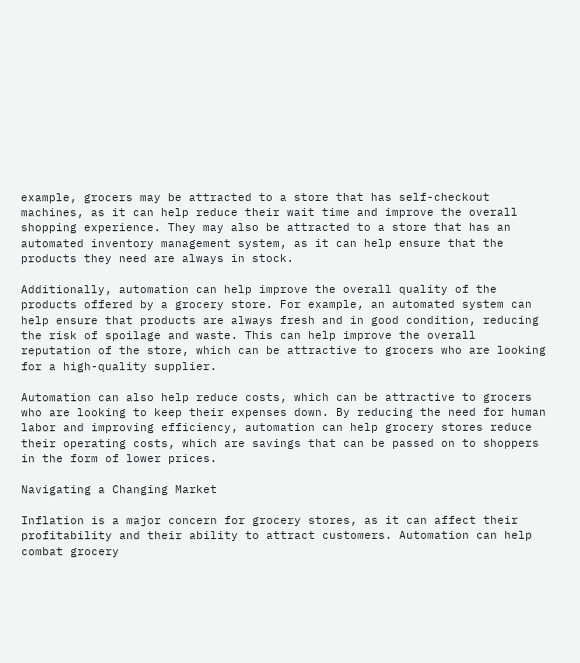example, grocers may be attracted to a store that has self-checkout machines, as it can help reduce their wait time and improve the overall shopping experience. They may also be attracted to a store that has an automated inventory management system, as it can help ensure that the products they need are always in stock.

Additionally, automation can help improve the overall quality of the products offered by a grocery store. For example, an automated system can help ensure that products are always fresh and in good condition, reducing the risk of spoilage and waste. This can help improve the overall reputation of the store, which can be attractive to grocers who are looking for a high-quality supplier.

Automation can also help reduce costs, which can be attractive to grocers who are looking to keep their expenses down. By reducing the need for human labor and improving efficiency, automation can help grocery stores reduce their operating costs, which are savings that can be passed on to shoppers in the form of lower prices.

Navigating a Changing Market

Inflation is a major concern for grocery stores, as it can affect their profitability and their ability to attract customers. Automation can help combat grocery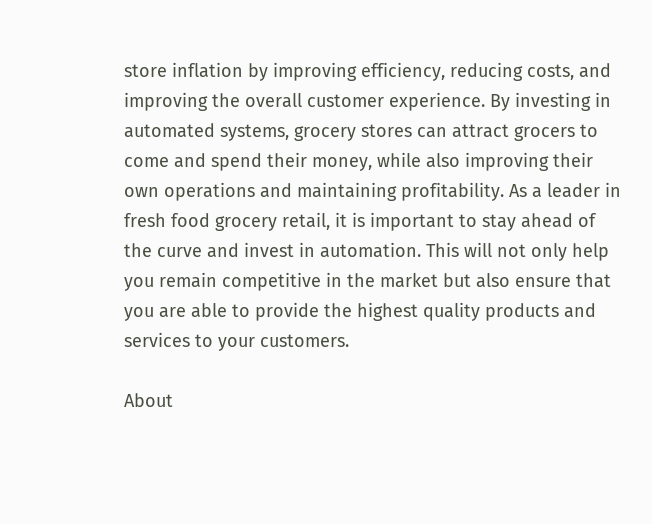store inflation by improving efficiency, reducing costs, and improving the overall customer experience. By investing in automated systems, grocery stores can attract grocers to come and spend their money, while also improving their own operations and maintaining profitability. As a leader in fresh food grocery retail, it is important to stay ahead of the curve and invest in automation. This will not only help you remain competitive in the market but also ensure that you are able to provide the highest quality products and services to your customers.

About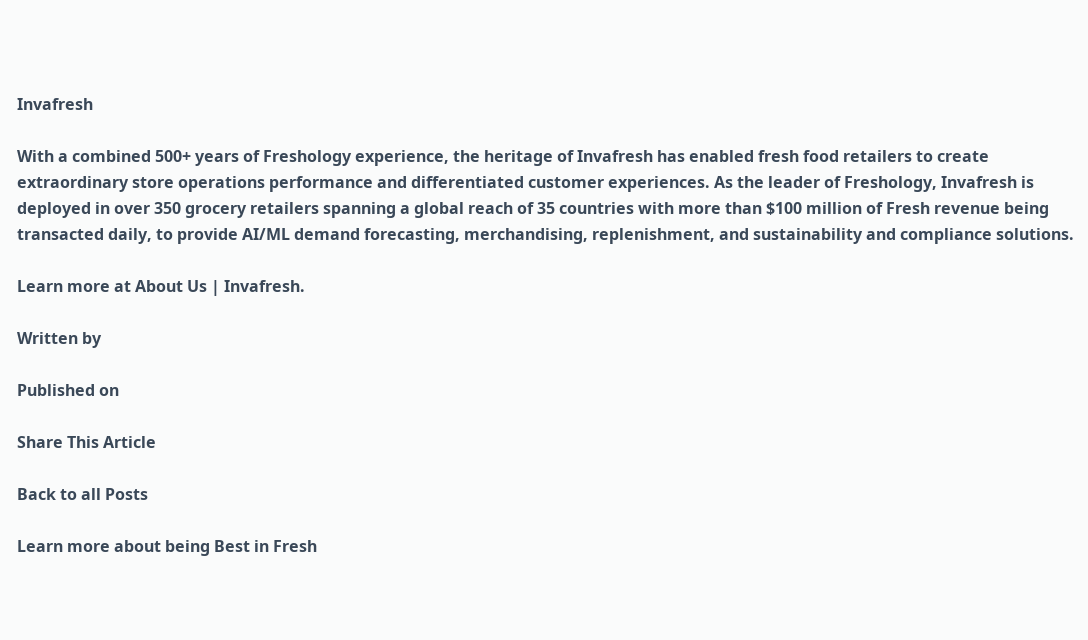Invafresh

With a combined 500+ years of Freshology experience, the heritage of Invafresh has enabled fresh food retailers to create extraordinary store operations performance and differentiated customer experiences. As the leader of Freshology, Invafresh is deployed in over 350 grocery retailers spanning a global reach of 35 countries with more than $100 million of Fresh revenue being transacted daily, to provide AI/ML demand forecasting, merchandising, replenishment, and sustainability and compliance solutions.

Learn more at About Us | Invafresh.

Written by

Published on

Share This Article

Back to all Posts

Learn more about being Best in Fresh